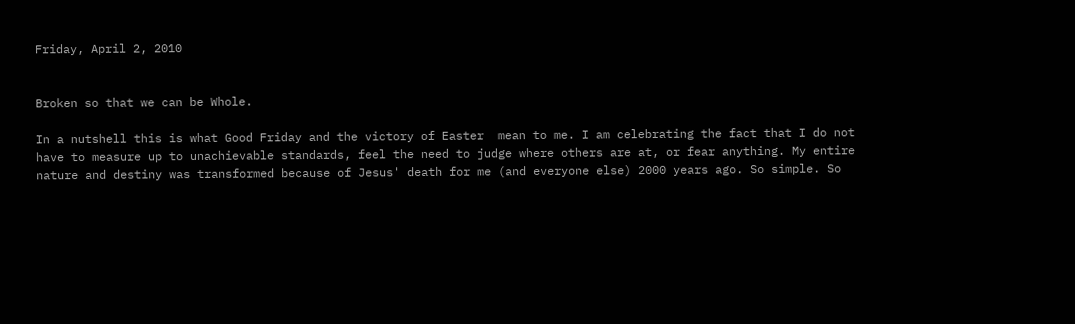Friday, April 2, 2010


Broken so that we can be Whole.

In a nutshell this is what Good Friday and the victory of Easter  mean to me. I am celebrating the fact that I do not have to measure up to unachievable standards, feel the need to judge where others are at, or fear anything. My entire nature and destiny was transformed because of Jesus' death for me (and everyone else) 2000 years ago. So simple. So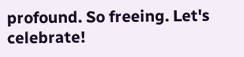profound. So freeing. Let's celebrate!